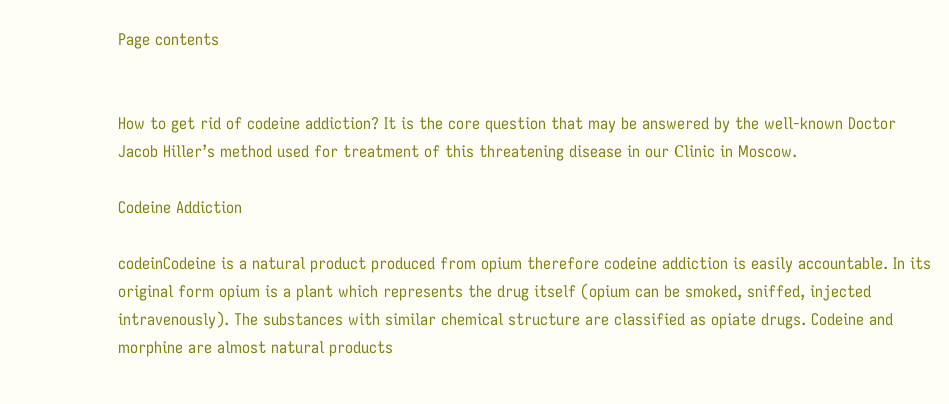Page contents


How to get rid of codeine addiction? It is the core question that may be answered by the well-known Doctor Jacob Hiller’s method used for treatment of this threatening disease in our Сlinic in Moscow.

Codeine Addiction

codeinCodeine is a natural product produced from opium therefore codeine addiction is easily accountable. In its original form opium is a plant which represents the drug itself (opium can be smoked, sniffed, injected intravenously). The substances with similar chemical structure are classified as opiate drugs. Codeine and morphine are almost natural products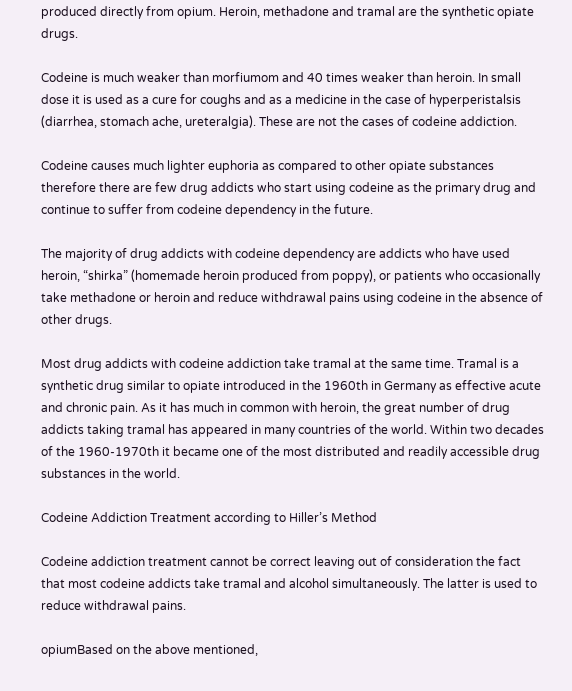produced directly from opium. Heroin, methadone and tramal are the synthetic opiate drugs.

Codeine is much weaker than morfiumom and 40 times weaker than heroin. In small dose it is used as a cure for coughs and as a medicine in the case of hyperperistalsis (diarrhea, stomach ache, ureteralgia). These are not the cases of codeine addiction.

Codeine causes much lighter euphoria as compared to other opiate substances therefore there are few drug addicts who start using codeine as the primary drug and continue to suffer from codeine dependency in the future.

The majority of drug addicts with codeine dependency are addicts who have used heroin, “shirka” (homemade heroin produced from poppy), or patients who occasionally take methadone or heroin and reduce withdrawal pains using codeine in the absence of other drugs.

Most drug addicts with codeine addiction take tramal at the same time. Tramal is a synthetic drug similar to opiate introduced in the 1960th in Germany as effective acute and chronic pain. As it has much in common with heroin, the great number of drug addicts taking tramal has appeared in many countries of the world. Within two decades of the 1960-1970th it became one of the most distributed and readily accessible drug substances in the world.

Codeine Addiction Treatment according to Hiller’s Method

Codeine addiction treatment cannot be correct leaving out of consideration the fact that most codeine addicts take tramal and alcohol simultaneously. The latter is used to reduce withdrawal pains.

opiumBased on the above mentioned,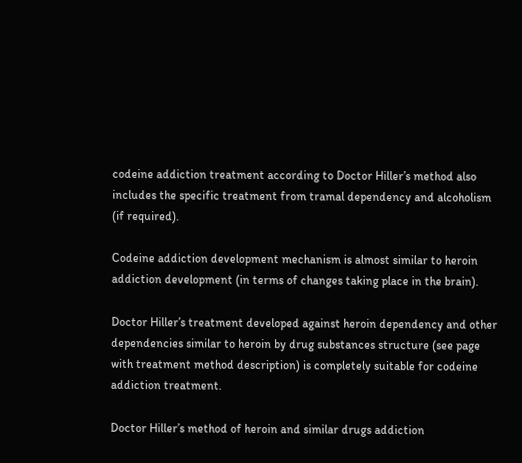codeine addiction treatment according to Doctor Hiller’s method also includes the specific treatment from tramal dependency and alcoholism (if required).

Codeine addiction development mechanism is almost similar to heroin addiction development (in terms of changes taking place in the brain).

Doctor Hiller’s treatment developed against heroin dependency and other dependencies similar to heroin by drug substances structure (see page with treatment method description) is completely suitable for codeine addiction treatment.

Doctor Hiller’s method of heroin and similar drugs addiction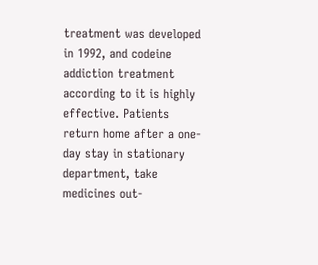treatment was developed in 1992, and codeine addiction treatment according to it is highly effective. Patients return home after a one-day stay in stationary department, take medicines out-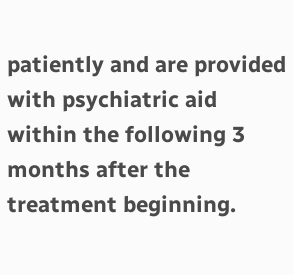patiently and are provided with psychiatric aid within the following 3 months after the treatment beginning.